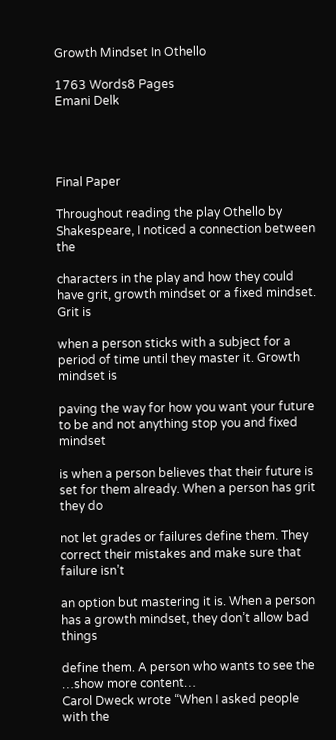Growth Mindset In Othello

1763 Words8 Pages
Emani Delk




Final Paper

Throughout reading the play Othello by Shakespeare, I noticed a connection between the

characters in the play and how they could have grit, growth mindset or a fixed mindset. Grit is

when a person sticks with a subject for a period of time until they master it. Growth mindset is

paving the way for how you want your future to be and not anything stop you and fixed mindset

is when a person believes that their future is set for them already. When a person has grit they do

not let grades or failures define them. They correct their mistakes and make sure that failure isn’t

an option but mastering it is. When a person has a growth mindset, they don’t allow bad things

define them. A person who wants to see the
…show more content…
Carol Dweck wrote “When I asked people with the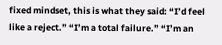fixed mindset, this is what they said: “I’d feel like a reject.” “I’m a total failure.” “I’m an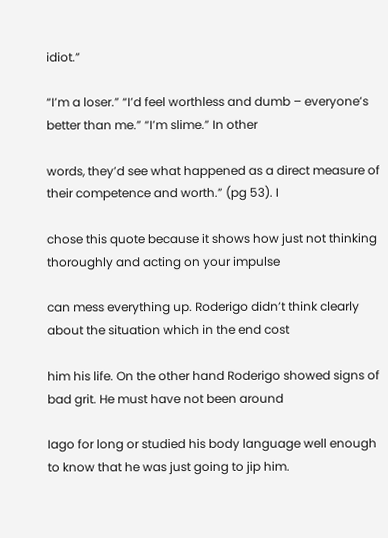idiot.”

“I’m a loser.” “I’d feel worthless and dumb – everyone’s better than me.” “I’m slime.” In other

words, they’d see what happened as a direct measure of their competence and worth.” (pg 53). I

chose this quote because it shows how just not thinking thoroughly and acting on your impulse

can mess everything up. Roderigo didn’t think clearly about the situation which in the end cost

him his life. On the other hand Roderigo showed signs of bad grit. He must have not been around

Iago for long or studied his body language well enough to know that he was just going to jip him.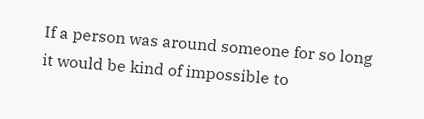If a person was around someone for so long it would be kind of impossible to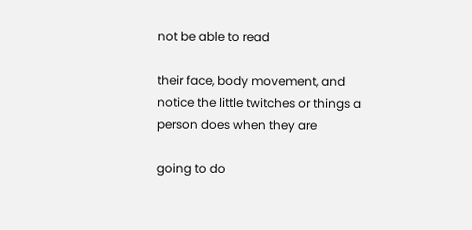not be able to read

their face, body movement, and notice the little twitches or things a person does when they are

going to do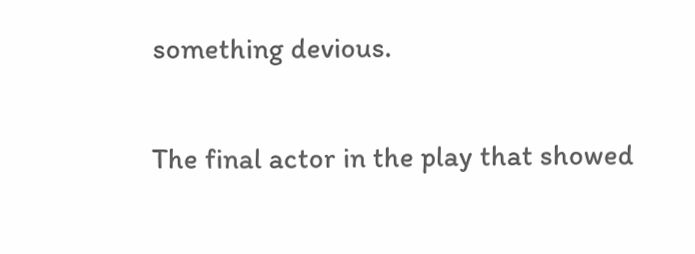something devious.

The final actor in the play that showed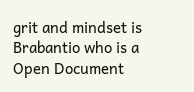grit and mindset is Brabantio who is a
Open Document